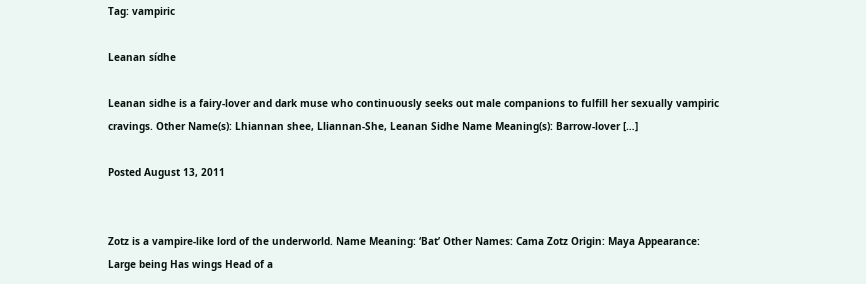Tag: vampiric

Leanan sídhe

Leanan sidhe is a fairy-lover and dark muse who continuously seeks out male companions to fulfill her sexually vampiric cravings. Other Name(s): Lhiannan shee, Lliannan-She, Leanan Sidhe Name Meaning(s): Barrow-lover […]

Posted August 13, 2011


Zotz is a vampire-like lord of the underworld. Name Meaning: ‘Bat’ Other Names: Cama Zotz Origin: Maya Appearance: Large being Has wings Head of a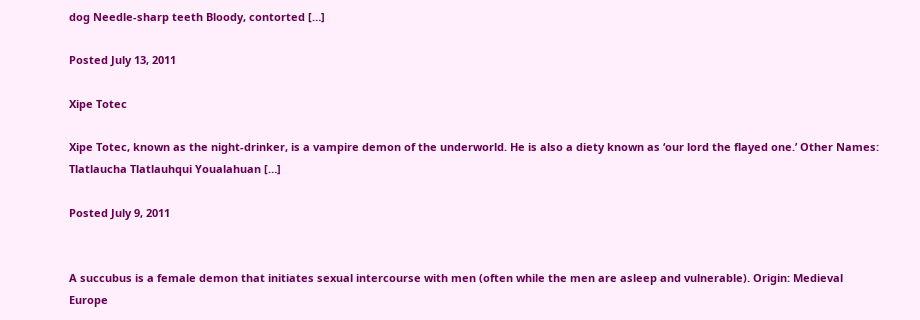dog Needle-sharp teeth Bloody, contorted […]

Posted July 13, 2011

Xipe Totec

Xipe Totec, known as the night-drinker, is a vampire demon of the underworld. He is also a diety known as ‘our lord the flayed one.’ Other Names: Tlatlaucha Tlatlauhqui Youalahuan […]

Posted July 9, 2011


A succubus is a female demon that initiates sexual intercourse with men (often while the men are asleep and vulnerable). Origin: Medieval Europe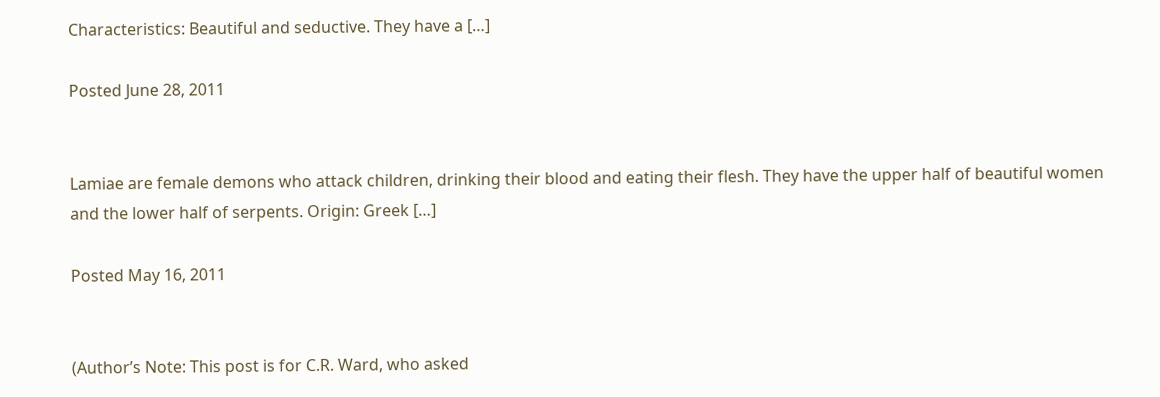Characteristics: Beautiful and seductive. They have a […]

Posted June 28, 2011


Lamiae are female demons who attack children, drinking their blood and eating their flesh. They have the upper half of beautiful women and the lower half of serpents. Origin: Greek […]

Posted May 16, 2011


(Author’s Note: This post is for C.R. Ward, who asked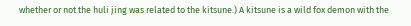whether or not the huli jing was related to the kitsune.) A kitsune is a wild fox demon with the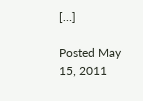[…]

Posted May 15, 2011